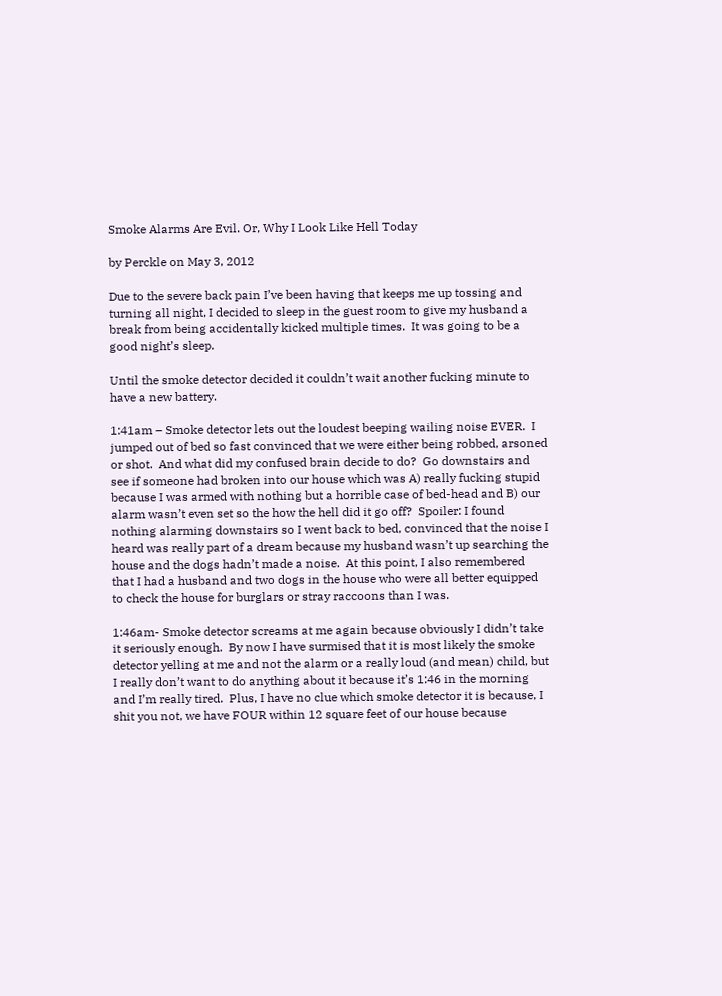Smoke Alarms Are Evil. Or, Why I Look Like Hell Today

by Perckle on May 3, 2012

Due to the severe back pain I’ve been having that keeps me up tossing and turning all night, I decided to sleep in the guest room to give my husband a break from being accidentally kicked multiple times.  It was going to be a good night’s sleep.

Until the smoke detector decided it couldn’t wait another fucking minute to have a new battery.

1:41am – Smoke detector lets out the loudest beeping wailing noise EVER.  I jumped out of bed so fast convinced that we were either being robbed, arsoned or shot.  And what did my confused brain decide to do?  Go downstairs and see if someone had broken into our house which was A) really fucking stupid because I was armed with nothing but a horrible case of bed-head and B) our alarm wasn’t even set so the how the hell did it go off?  Spoiler: I found nothing alarming downstairs so I went back to bed, convinced that the noise I heard was really part of a dream because my husband wasn’t up searching the house and the dogs hadn’t made a noise.  At this point, I also remembered that I had a husband and two dogs in the house who were all better equipped to check the house for burglars or stray raccoons than I was.

1:46am- Smoke detector screams at me again because obviously I didn’t take it seriously enough.  By now I have surmised that it is most likely the smoke detector yelling at me and not the alarm or a really loud (and mean) child, but I really don’t want to do anything about it because it’s 1:46 in the morning and I’m really tired.  Plus, I have no clue which smoke detector it is because, I shit you not, we have FOUR within 12 square feet of our house because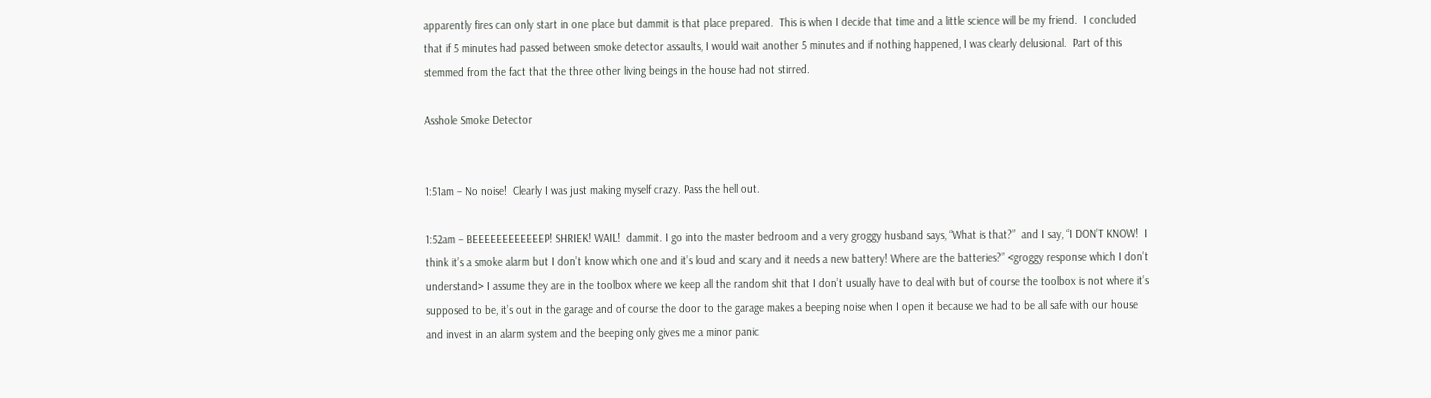apparently fires can only start in one place but dammit is that place prepared.  This is when I decide that time and a little science will be my friend.  I concluded that if 5 minutes had passed between smoke detector assaults, I would wait another 5 minutes and if nothing happened, I was clearly delusional.  Part of this stemmed from the fact that the three other living beings in the house had not stirred.

Asshole Smoke Detector


1:51am – No noise!  Clearly I was just making myself crazy. Pass the hell out.

1:52am – BEEEEEEEEEEEEP! SHRIEK! WAIL!  dammit. I go into the master bedroom and a very groggy husband says, “What is that?”  and I say, “I DON’T KNOW!  I think it’s a smoke alarm but I don’t know which one and it’s loud and scary and it needs a new battery! Where are the batteries?” <groggy response which I don’t understand> I assume they are in the toolbox where we keep all the random shit that I don’t usually have to deal with but of course the toolbox is not where it’s supposed to be, it’s out in the garage and of course the door to the garage makes a beeping noise when I open it because we had to be all safe with our house and invest in an alarm system and the beeping only gives me a minor panic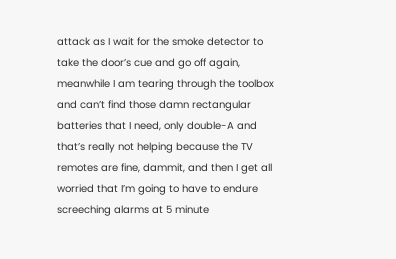attack as I wait for the smoke detector to take the door’s cue and go off again, meanwhile I am tearing through the toolbox and can’t find those damn rectangular batteries that I need, only double-A and that’s really not helping because the TV remotes are fine, dammit, and then I get all worried that I’m going to have to endure screeching alarms at 5 minute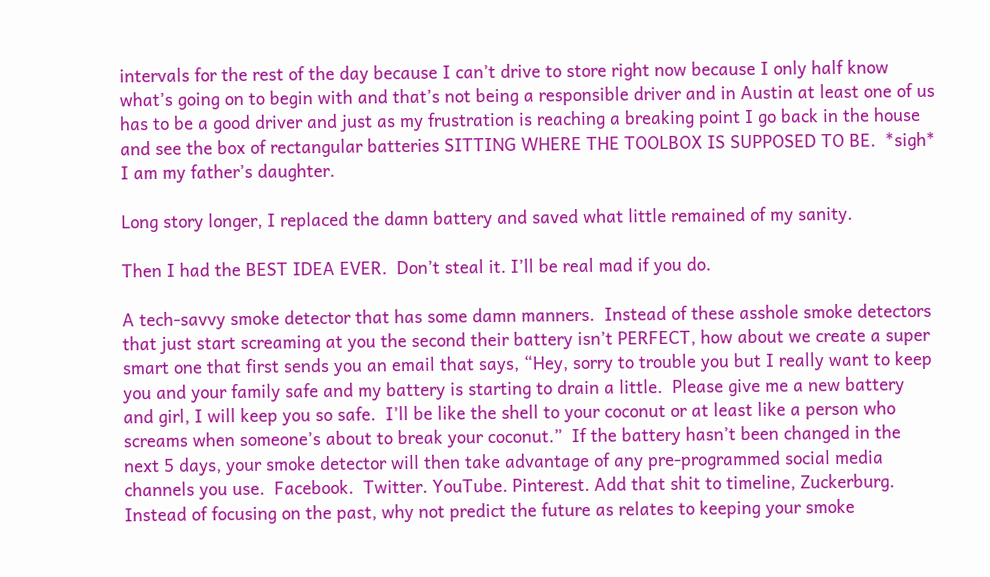intervals for the rest of the day because I can’t drive to store right now because I only half know what’s going on to begin with and that’s not being a responsible driver and in Austin at least one of us has to be a good driver and just as my frustration is reaching a breaking point I go back in the house and see the box of rectangular batteries SITTING WHERE THE TOOLBOX IS SUPPOSED TO BE.  *sigh* I am my father’s daughter.

Long story longer, I replaced the damn battery and saved what little remained of my sanity.

Then I had the BEST IDEA EVER.  Don’t steal it. I’ll be real mad if you do.

A tech-savvy smoke detector that has some damn manners.  Instead of these asshole smoke detectors that just start screaming at you the second their battery isn’t PERFECT, how about we create a super smart one that first sends you an email that says, “Hey, sorry to trouble you but I really want to keep you and your family safe and my battery is starting to drain a little.  Please give me a new battery and girl, I will keep you so safe.  I’ll be like the shell to your coconut or at least like a person who screams when someone’s about to break your coconut.”  If the battery hasn’t been changed in the next 5 days, your smoke detector will then take advantage of any pre-programmed social media channels you use.  Facebook.  Twitter. YouTube. Pinterest. Add that shit to timeline, Zuckerburg.  Instead of focusing on the past, why not predict the future as relates to keeping your smoke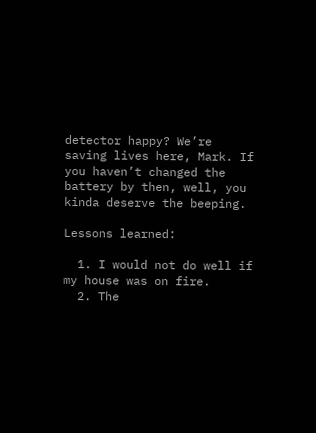detector happy? We’re saving lives here, Mark. If you haven’t changed the battery by then, well, you kinda deserve the beeping.

Lessons learned:

  1. I would not do well if my house was on fire.
  2. The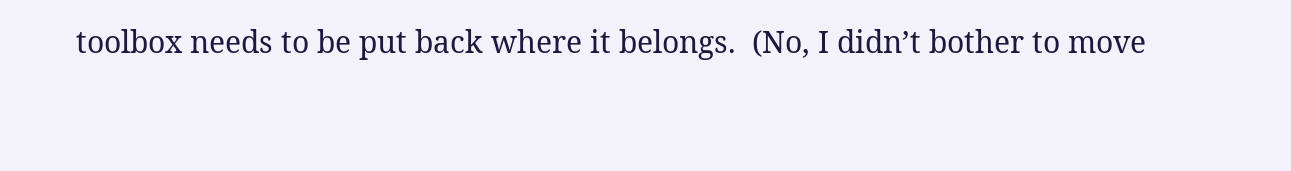toolbox needs to be put back where it belongs.  (No, I didn’t bother to move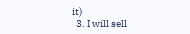it)
  3. I will sell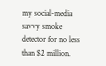my social-media savvy smoke detector for no less than $2 million.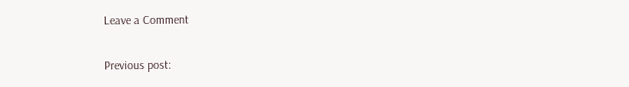Leave a Comment

Previous post: